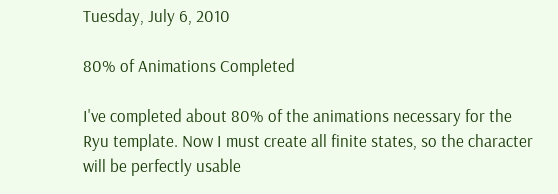Tuesday, July 6, 2010

80% of Animations Completed

I've completed about 80% of the animations necessary for the Ryu template. Now I must create all finite states, so the character will be perfectly usable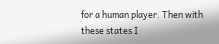for a human player. Then with these states I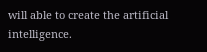will able to create the artificial intelligence.